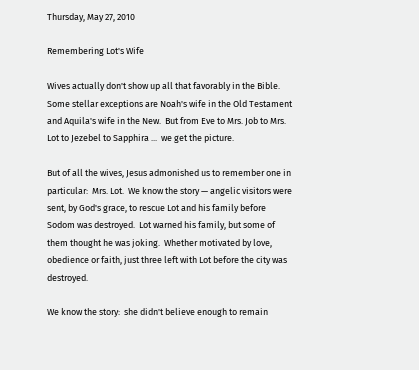Thursday, May 27, 2010

Remembering Lot's Wife

Wives actually don't show up all that favorably in the Bible.  Some stellar exceptions are Noah's wife in the Old Testament and Aquila's wife in the New.  But from Eve to Mrs. Job to Mrs. Lot to Jezebel to Sapphira ...  we get the picture.

But of all the wives, Jesus admonished us to remember one in particular:  Mrs. Lot.  We know the story — angelic visitors were sent, by God's grace, to rescue Lot and his family before Sodom was destroyed.  Lot warned his family, but some of them thought he was joking.  Whether motivated by love, obedience or faith, just three left with Lot before the city was destroyed.

We know the story:  she didn't believe enough to remain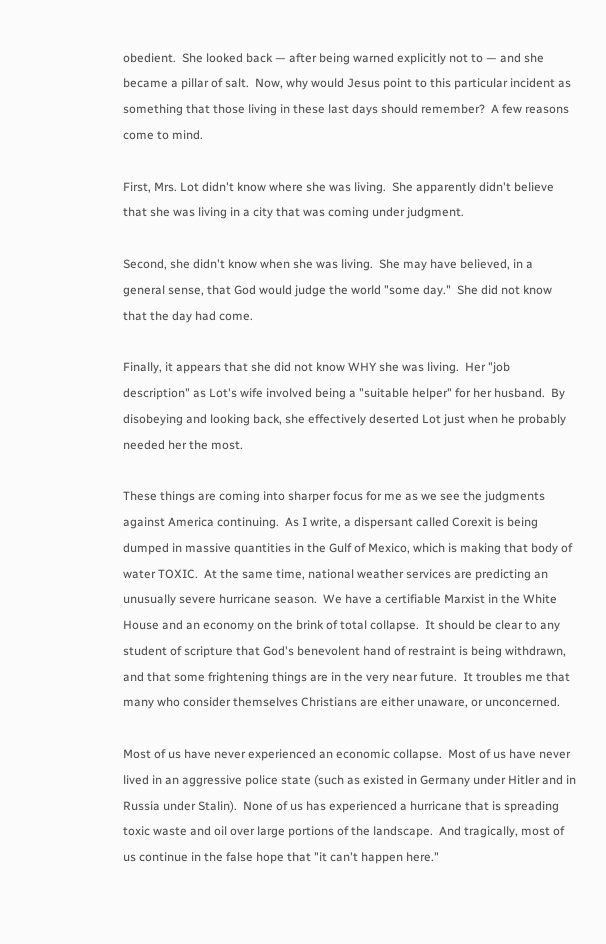obedient.  She looked back — after being warned explicitly not to — and she became a pillar of salt.  Now, why would Jesus point to this particular incident as something that those living in these last days should remember?  A few reasons come to mind.

First, Mrs. Lot didn't know where she was living.  She apparently didn't believe that she was living in a city that was coming under judgment.

Second, she didn't know when she was living.  She may have believed, in a general sense, that God would judge the world "some day."  She did not know that the day had come.

Finally, it appears that she did not know WHY she was living.  Her "job description" as Lot's wife involved being a "suitable helper" for her husband.  By disobeying and looking back, she effectively deserted Lot just when he probably needed her the most.

These things are coming into sharper focus for me as we see the judgments against America continuing.  As I write, a dispersant called Corexit is being dumped in massive quantities in the Gulf of Mexico, which is making that body of water TOXIC.  At the same time, national weather services are predicting an unusually severe hurricane season.  We have a certifiable Marxist in the White House and an economy on the brink of total collapse.  It should be clear to any student of scripture that God's benevolent hand of restraint is being withdrawn, and that some frightening things are in the very near future.  It troubles me that many who consider themselves Christians are either unaware, or unconcerned.

Most of us have never experienced an economic collapse.  Most of us have never lived in an aggressive police state (such as existed in Germany under Hitler and in Russia under Stalin).  None of us has experienced a hurricane that is spreading toxic waste and oil over large portions of the landscape.  And tragically, most of us continue in the false hope that "it can't happen here."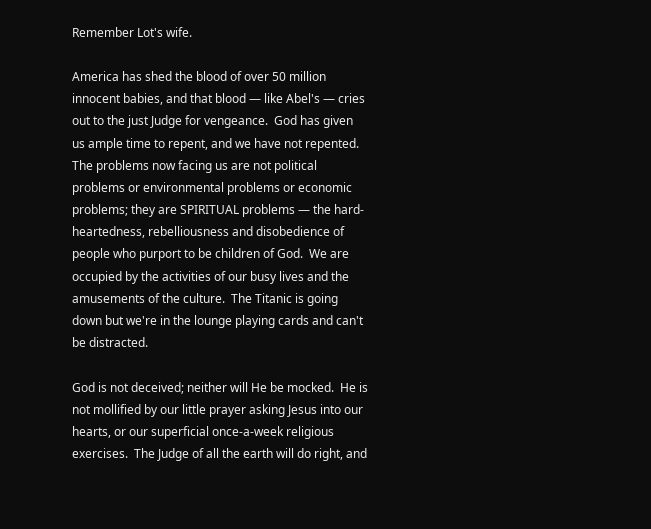Remember Lot's wife.

America has shed the blood of over 50 million innocent babies, and that blood — like Abel's — cries out to the just Judge for vengeance.  God has given us ample time to repent, and we have not repented.  The problems now facing us are not political problems or environmental problems or economic problems; they are SPIRITUAL problems — the hard-heartedness, rebelliousness and disobedience of people who purport to be children of God.  We are occupied by the activities of our busy lives and the amusements of the culture.  The Titanic is going down but we're in the lounge playing cards and can't be distracted.

God is not deceived; neither will He be mocked.  He is not mollified by our little prayer asking Jesus into our hearts, or our superficial once-a-week religious exercises.  The Judge of all the earth will do right, and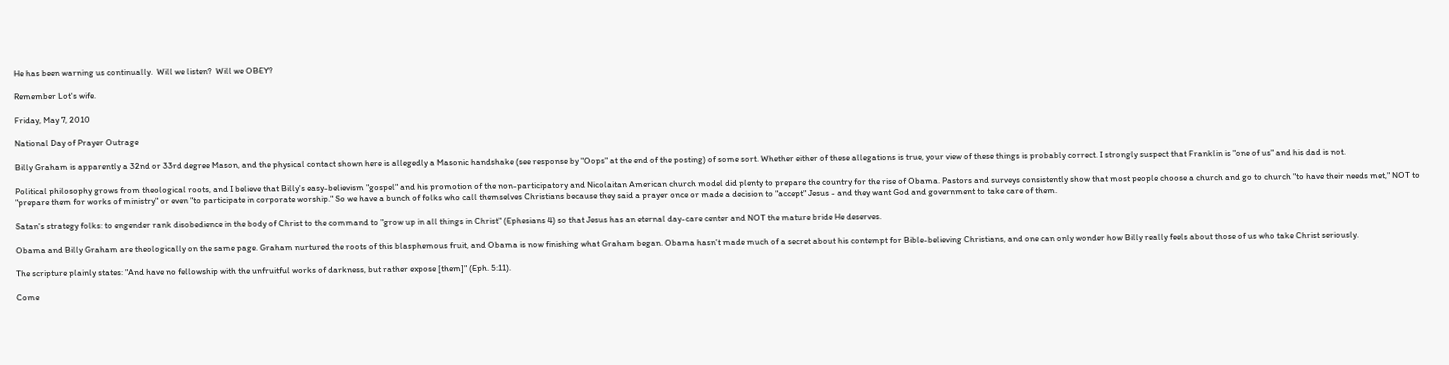He has been warning us continually.  Will we listen?  Will we OBEY?

Remember Lot's wife.

Friday, May 7, 2010

National Day of Prayer Outrage

Billy Graham is apparently a 32nd or 33rd degree Mason, and the physical contact shown here is allegedly a Masonic handshake (see response by "Oops" at the end of the posting) of some sort. Whether either of these allegations is true, your view of these things is probably correct. I strongly suspect that Franklin is "one of us" and his dad is not.

Political philosophy grows from theological roots, and I believe that Billy's easy-believism "gospel" and his promotion of the non-participatory and Nicolaitan American church model did plenty to prepare the country for the rise of Obama. Pastors and surveys consistently show that most people choose a church and go to church "to have their needs met," NOT to "prepare them for works of ministry" or even "to participate in corporate worship." So we have a bunch of folks who call themselves Christians because they said a prayer once or made a decision to "accept" Jesus - and they want God and government to take care of them.

Satan's strategy folks: to engender rank disobedience in the body of Christ to the command to "grow up in all things in Christ" (Ephesians 4) so that Jesus has an eternal day-care center and NOT the mature bride He deserves.

Obama and Billy Graham are theologically on the same page. Graham nurtured the roots of this blasphemous fruit, and Obama is now finishing what Graham began. Obama hasn't made much of a secret about his contempt for Bible-believing Christians, and one can only wonder how Billy really feels about those of us who take Christ seriously.

The scripture plainly states: "And have no fellowship with the unfruitful works of darkness, but rather expose [them]" (Eph. 5:11).

Come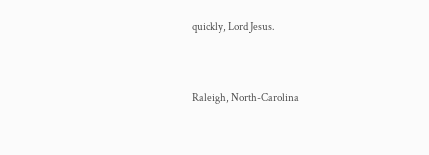quickly, Lord Jesus.


Raleigh, North-Carolina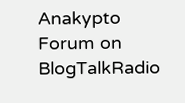Anakypto Forum on BlogTalkRadio